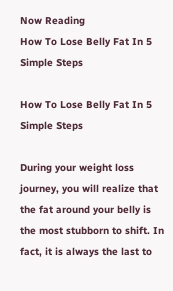Now Reading
How To Lose Belly Fat In 5 Simple Steps

How To Lose Belly Fat In 5 Simple Steps

During your weight loss journey, you will realize that the fat around your belly is the most stubborn to shift. In fact, it is always the last to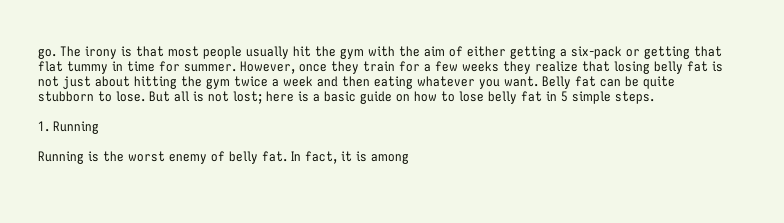go. The irony is that most people usually hit the gym with the aim of either getting a six-pack or getting that flat tummy in time for summer. However, once they train for a few weeks they realize that losing belly fat is not just about hitting the gym twice a week and then eating whatever you want. Belly fat can be quite stubborn to lose. But all is not lost; here is a basic guide on how to lose belly fat in 5 simple steps.

1. Running

Running is the worst enemy of belly fat. In fact, it is among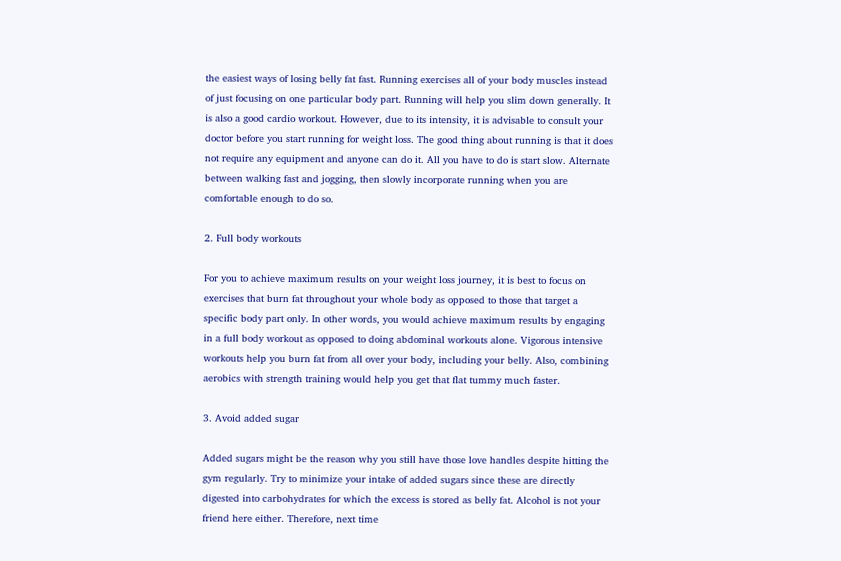the easiest ways of losing belly fat fast. Running exercises all of your body muscles instead of just focusing on one particular body part. Running will help you slim down generally. It is also a good cardio workout. However, due to its intensity, it is advisable to consult your doctor before you start running for weight loss. The good thing about running is that it does not require any equipment and anyone can do it. All you have to do is start slow. Alternate between walking fast and jogging, then slowly incorporate running when you are comfortable enough to do so.

2. Full body workouts

For you to achieve maximum results on your weight loss journey, it is best to focus on exercises that burn fat throughout your whole body as opposed to those that target a specific body part only. In other words, you would achieve maximum results by engaging in a full body workout as opposed to doing abdominal workouts alone. Vigorous intensive workouts help you burn fat from all over your body, including your belly. Also, combining aerobics with strength training would help you get that flat tummy much faster.

3. Avoid added sugar

Added sugars might be the reason why you still have those love handles despite hitting the gym regularly. Try to minimize your intake of added sugars since these are directly digested into carbohydrates for which the excess is stored as belly fat. Alcohol is not your friend here either. Therefore, next time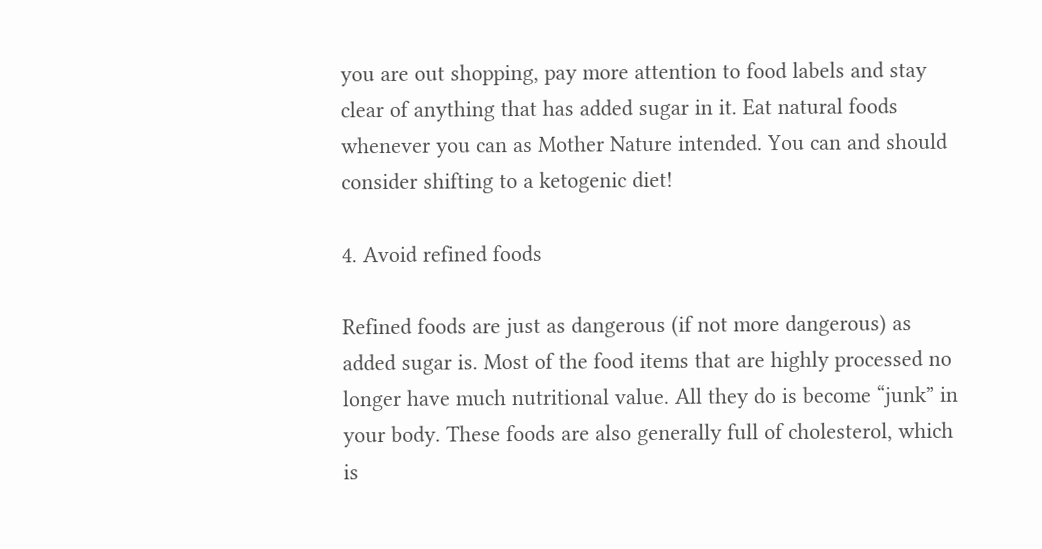you are out shopping, pay more attention to food labels and stay clear of anything that has added sugar in it. Eat natural foods whenever you can as Mother Nature intended. You can and should consider shifting to a ketogenic diet!

4. Avoid refined foods

Refined foods are just as dangerous (if not more dangerous) as added sugar is. Most of the food items that are highly processed no longer have much nutritional value. All they do is become “junk” in your body. These foods are also generally full of cholesterol, which is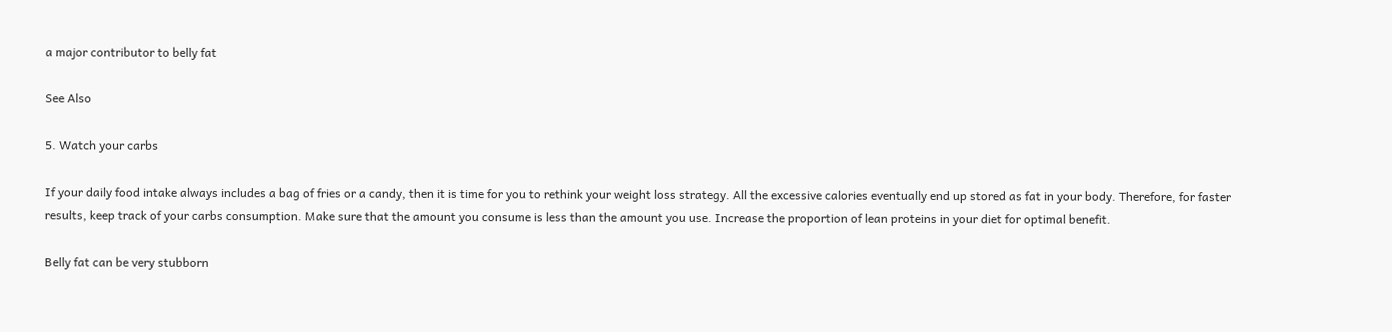a major contributor to belly fat

See Also

5. Watch your carbs

If your daily food intake always includes a bag of fries or a candy, then it is time for you to rethink your weight loss strategy. All the excessive calories eventually end up stored as fat in your body. Therefore, for faster results, keep track of your carbs consumption. Make sure that the amount you consume is less than the amount you use. Increase the proportion of lean proteins in your diet for optimal benefit.

Belly fat can be very stubborn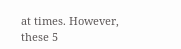at times. However, these 5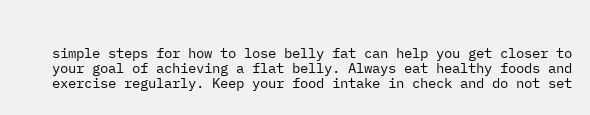simple steps for how to lose belly fat can help you get closer to your goal of achieving a flat belly. Always eat healthy foods and exercise regularly. Keep your food intake in check and do not set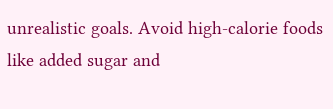unrealistic goals. Avoid high-calorie foods like added sugar and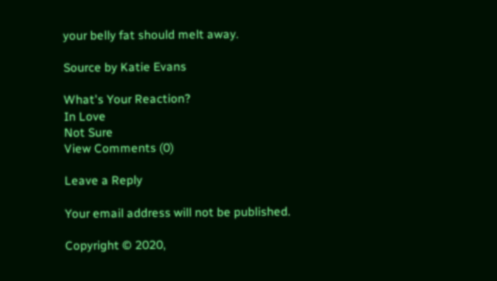your belly fat should melt away.

Source by Katie Evans

What's Your Reaction?
In Love
Not Sure
View Comments (0)

Leave a Reply

Your email address will not be published.

Copyright © 2020,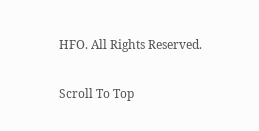HFO. All Rights Reserved.

Scroll To Top